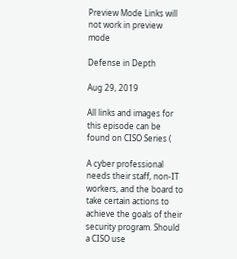Preview Mode Links will not work in preview mode

Defense in Depth

Aug 29, 2019

All links and images for this episode can be found on CISO Series (

A cyber professional needs their staff, non-IT workers, and the board to take certain actions to achieve the goals of their security program. Should a CISO use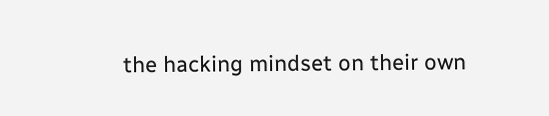the hacking mindset on their own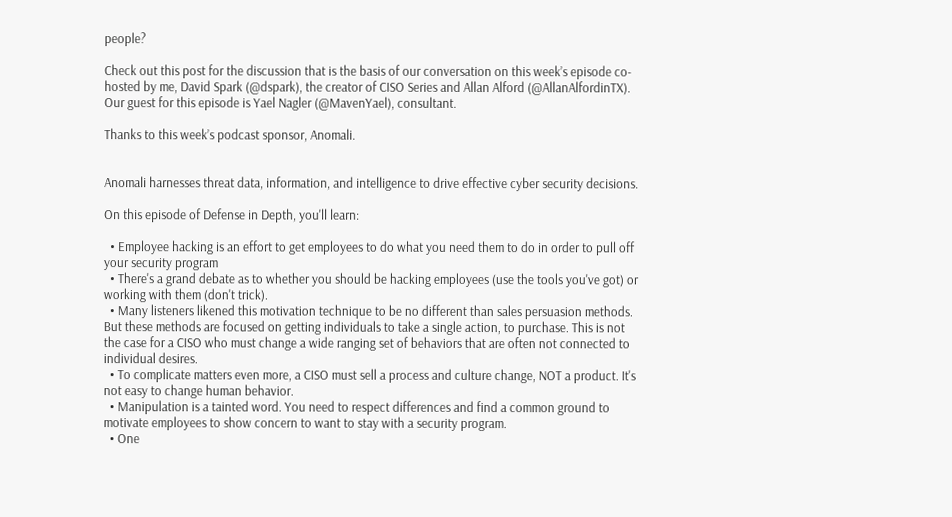people?

Check out this post for the discussion that is the basis of our conversation on this week’s episode co-hosted by me, David Spark (@dspark), the creator of CISO Series and Allan Alford (@AllanAlfordinTX). Our guest for this episode is Yael Nagler (@MavenYael), consultant.

Thanks to this week’s podcast sponsor, Anomali.


Anomali harnesses threat data, information, and intelligence to drive effective cyber security decisions.

On this episode of Defense in Depth, you'll learn:

  • Employee hacking is an effort to get employees to do what you need them to do in order to pull off your security program
  • There's a grand debate as to whether you should be hacking employees (use the tools you've got) or working with them (don't trick).
  • Many listeners likened this motivation technique to be no different than sales persuasion methods. But these methods are focused on getting individuals to take a single action, to purchase. This is not the case for a CISO who must change a wide ranging set of behaviors that are often not connected to individual desires.
  • To complicate matters even more, a CISO must sell a process and culture change, NOT a product. It's not easy to change human behavior.
  • Manipulation is a tainted word. You need to respect differences and find a common ground to motivate employees to show concern to want to stay with a security program.
  • One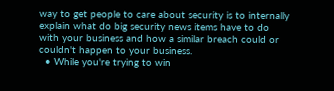way to get people to care about security is to internally explain what do big security news items have to do with your business and how a similar breach could or couldn't happen to your business.
  • While you're trying to win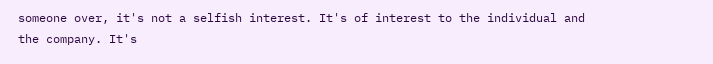someone over, it's not a selfish interest. It's of interest to the individual and the company. It's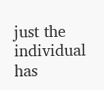just the individual has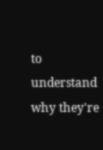to understand why they're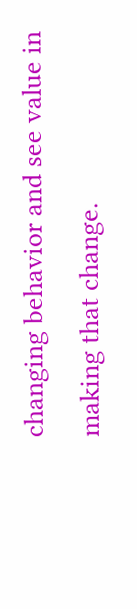changing behavior and see value in making that change.